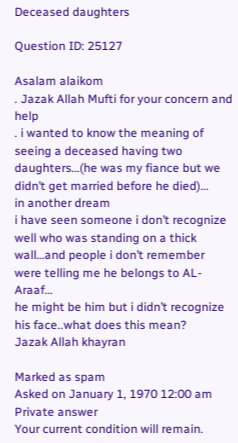Deceased daughters

Question ID: 25127

Asalam alaikom
. Jazak Allah Mufti for your concern and help
. i wanted to know the meaning of seeing a deceased having two daughters…(he was my fiance but we didn’t get married before he died)…
in another dream
i have seen someone i don’t recognize well who was standing on a thick wall…and people i don’t remember were telling me he belongs to AL-Araaf…
he might be him but i didn’t recognize his face..what does this mean?
Jazak Allah khayran

Marked as spam
Asked on January 1, 1970 12:00 am
Private answer
Your current condition will remain.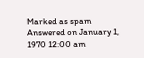Marked as spam
Answered on January 1, 1970 12:00 am